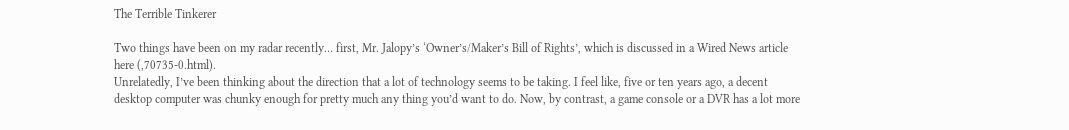The Terrible Tinkerer

Two things have been on my radar recently… first, Mr. Jalopy’s ‘Owner’s/Maker’s Bill of Rights’, which is discussed in a Wired News article here (,70735-0.html).
Unrelatedly, I’ve been thinking about the direction that a lot of technology seems to be taking. I feel like, five or ten years ago, a decent desktop computer was chunky enough for pretty much any thing you’d want to do. Now, by contrast, a game console or a DVR has a lot more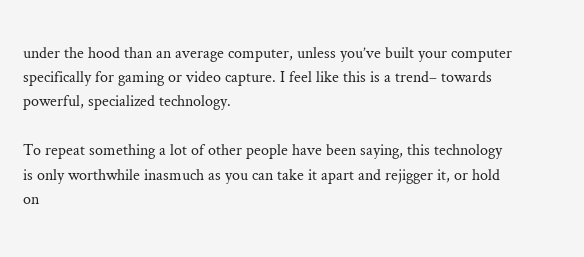under the hood than an average computer, unless you’ve built your computer specifically for gaming or video capture. I feel like this is a trend– towards powerful, specialized technology.

To repeat something a lot of other people have been saying, this technology is only worthwhile inasmuch as you can take it apart and rejigger it, or hold on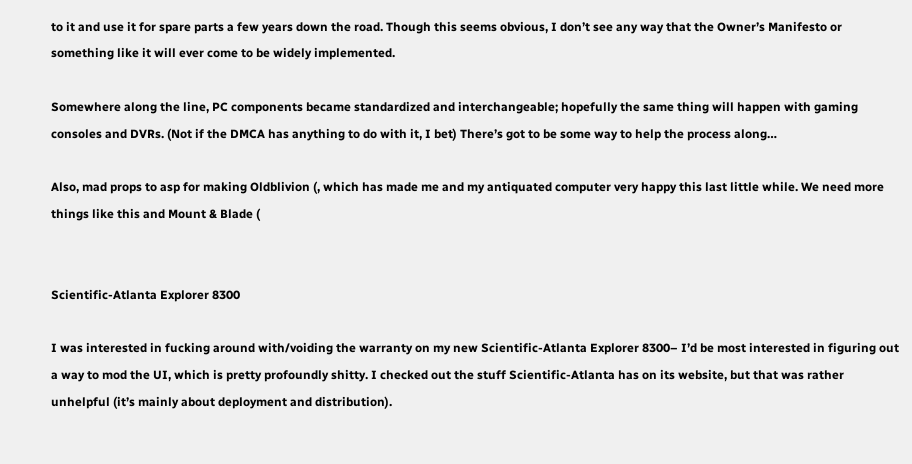to it and use it for spare parts a few years down the road. Though this seems obvious, I don’t see any way that the Owner’s Manifesto or something like it will ever come to be widely implemented.

Somewhere along the line, PC components became standardized and interchangeable; hopefully the same thing will happen with gaming consoles and DVRs. (Not if the DMCA has anything to do with it, I bet) There’s got to be some way to help the process along…

Also, mad props to asp for making Oldblivion (, which has made me and my antiquated computer very happy this last little while. We need more things like this and Mount & Blade (


Scientific-Atlanta Explorer 8300

I was interested in fucking around with/voiding the warranty on my new Scientific-Atlanta Explorer 8300– I’d be most interested in figuring out a way to mod the UI, which is pretty profoundly shitty. I checked out the stuff Scientific-Atlanta has on its website, but that was rather unhelpful (it’s mainly about deployment and distribution).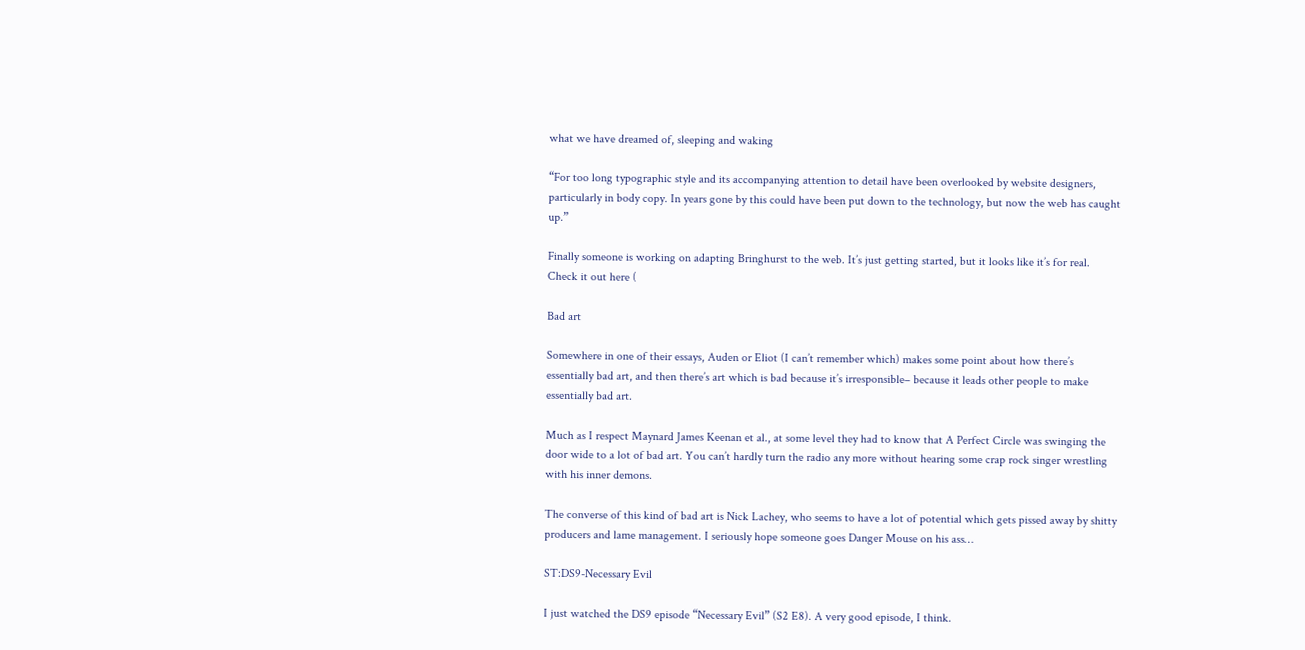what we have dreamed of, sleeping and waking

“For too long typographic style and its accompanying attention to detail have been overlooked by website designers, particularly in body copy. In years gone by this could have been put down to the technology, but now the web has caught up.”

Finally someone is working on adapting Bringhurst to the web. It’s just getting started, but it looks like it’s for real. Check it out here (

Bad art

Somewhere in one of their essays, Auden or Eliot (I can’t remember which) makes some point about how there’s essentially bad art, and then there’s art which is bad because it’s irresponsible– because it leads other people to make essentially bad art.

Much as I respect Maynard James Keenan et al., at some level they had to know that A Perfect Circle was swinging the door wide to a lot of bad art. You can’t hardly turn the radio any more without hearing some crap rock singer wrestling with his inner demons.

The converse of this kind of bad art is Nick Lachey, who seems to have a lot of potential which gets pissed away by shitty producers and lame management. I seriously hope someone goes Danger Mouse on his ass…

ST:DS9-Necessary Evil

I just watched the DS9 episode “Necessary Evil” (S2 E8). A very good episode, I think.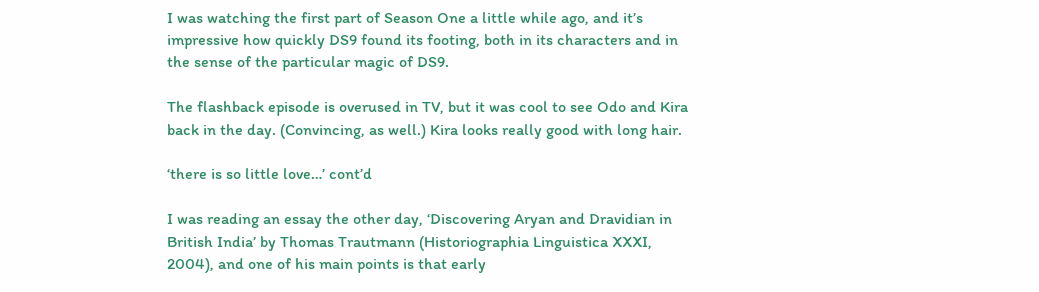I was watching the first part of Season One a little while ago, and it’s impressive how quickly DS9 found its footing, both in its characters and in the sense of the particular magic of DS9.

The flashback episode is overused in TV, but it was cool to see Odo and Kira back in the day. (Convincing, as well.) Kira looks really good with long hair.

‘there is so little love…’ cont’d

I was reading an essay the other day, ‘Discovering Aryan and Dravidian in British India’ by Thomas Trautmann (Historiographia Linguistica XXXI, 2004), and one of his main points is that early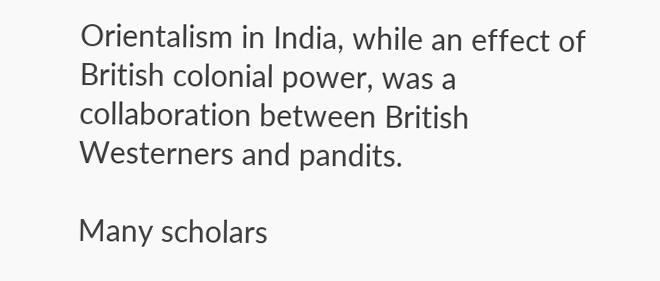Orientalism in India, while an effect of British colonial power, was a collaboration between British Westerners and pandits.

Many scholars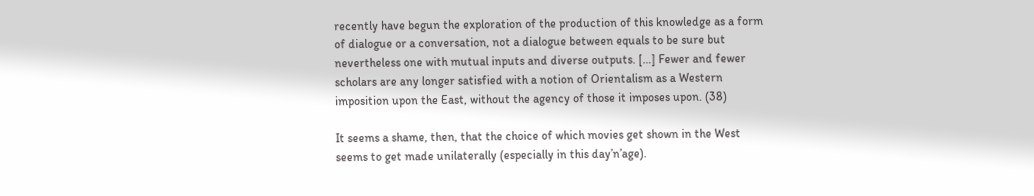recently have begun the exploration of the production of this knowledge as a form of dialogue or a conversation, not a dialogue between equals to be sure but nevertheless one with mutual inputs and diverse outputs. […] Fewer and fewer scholars are any longer satisfied with a notion of Orientalism as a Western imposition upon the East, without the agency of those it imposes upon. (38)

It seems a shame, then, that the choice of which movies get shown in the West seems to get made unilaterally (especially in this day’n’age).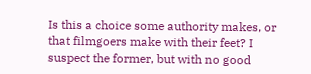Is this a choice some authority makes, or that filmgoers make with their feet? I suspect the former, but with no good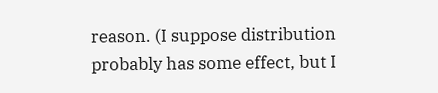reason. (I suppose distribution probably has some effect, but I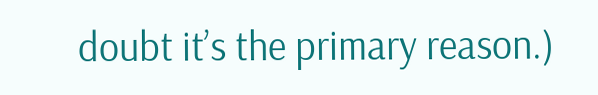doubt it’s the primary reason.)